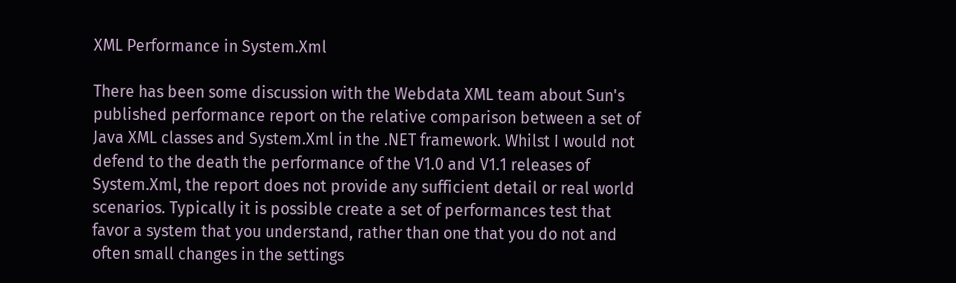XML Performance in System.Xml

There has been some discussion with the Webdata XML team about Sun's published performance report on the relative comparison between a set of Java XML classes and System.Xml in the .NET framework. Whilst I would not defend to the death the performance of the V1.0 and V1.1 releases of System.Xml, the report does not provide any sufficient detail or real world scenarios. Typically it is possible create a set of performances test that favor a system that you understand, rather than one that you do not and often small changes in the settings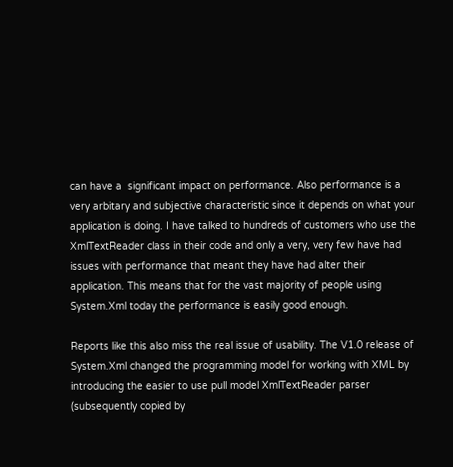can have a  significant impact on performance. Also performance is a very arbitary and subjective characteristic since it depends on what your application is doing. I have talked to hundreds of customers who use the XmlTextReader class in their code and only a very, very few have had issues with performance that meant they have had alter their application. This means that for the vast majority of people using System.Xml today the performance is easily good enough.

Reports like this also miss the real issue of usability. The V1.0 release of System.Xml changed the programming model for working with XML by introducing the easier to use pull model XmlTextReader parser (subsequently copied by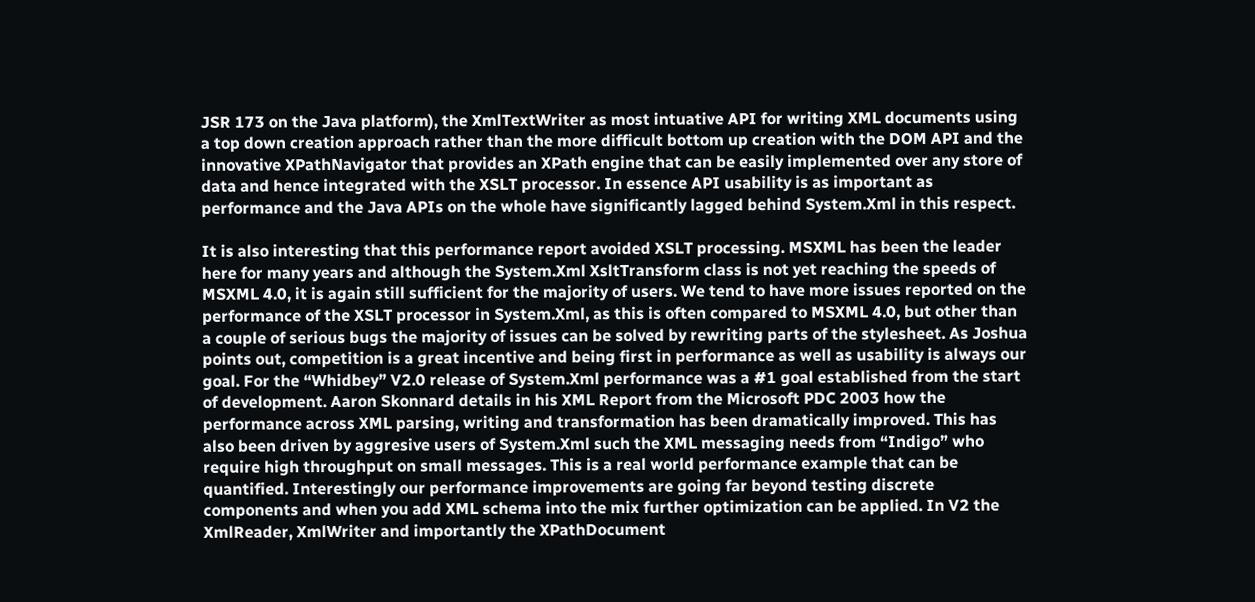JSR 173 on the Java platform), the XmlTextWriter as most intuative API for writing XML documents using a top down creation approach rather than the more difficult bottom up creation with the DOM API and the innovative XPathNavigator that provides an XPath engine that can be easily implemented over any store of data and hence integrated with the XSLT processor. In essence API usability is as important as performance and the Java APIs on the whole have significantly lagged behind System.Xml in this respect.

It is also interesting that this performance report avoided XSLT processing. MSXML has been the leader here for many years and although the System.Xml XsltTransform class is not yet reaching the speeds of MSXML 4.0, it is again still sufficient for the majority of users. We tend to have more issues reported on the performance of the XSLT processor in System.Xml, as this is often compared to MSXML 4.0, but other than a couple of serious bugs the majority of issues can be solved by rewriting parts of the stylesheet. As Joshua points out, competition is a great incentive and being first in performance as well as usability is always our goal. For the “Whidbey” V2.0 release of System.Xml performance was a #1 goal established from the start of development. Aaron Skonnard details in his XML Report from the Microsoft PDC 2003 how the performance across XML parsing, writing and transformation has been dramatically improved. This has also been driven by aggresive users of System.Xml such the XML messaging needs from “Indigo” who require high throughput on small messages. This is a real world performance example that can be quantified. Interestingly our performance improvements are going far beyond testing discrete components and when you add XML schema into the mix further optimization can be applied. In V2 the XmlReader, XmlWriter and importantly the XPathDocument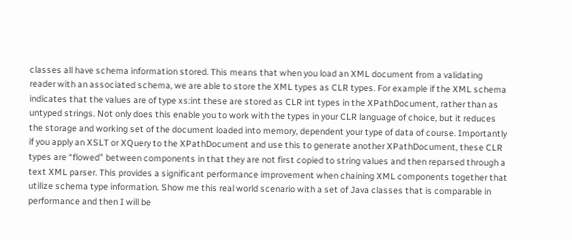classes all have schema information stored. This means that when you load an XML document from a validating reader with an associated schema, we are able to store the XML types as CLR types. For example if the XML schema indicates that the values are of type xs:int these are stored as CLR int types in the XPathDocument, rather than as untyped strings. Not only does this enable you to work with the types in your CLR language of choice, but it reduces the storage and working set of the document loaded into memory, dependent your type of data of course. Importantly if you apply an XSLT or XQuery to the XPathDocument and use this to generate another XPathDocument, these CLR types are “flowed” between components in that they are not first copied to string values and then reparsed through a text XML parser. This provides a significant performance improvement when chaining XML components together that utilize schema type information. Show me this real world scenario with a set of Java classes that is comparable in performance and then I will be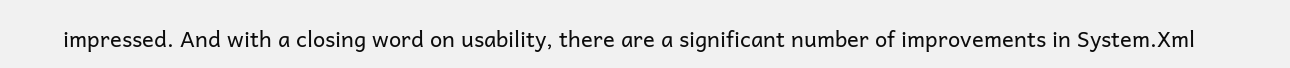impressed. And with a closing word on usability, there are a significant number of improvements in System.Xml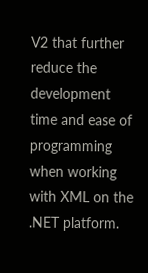V2 that further reduce the development time and ease of programming when working with XML on the .NET platform.